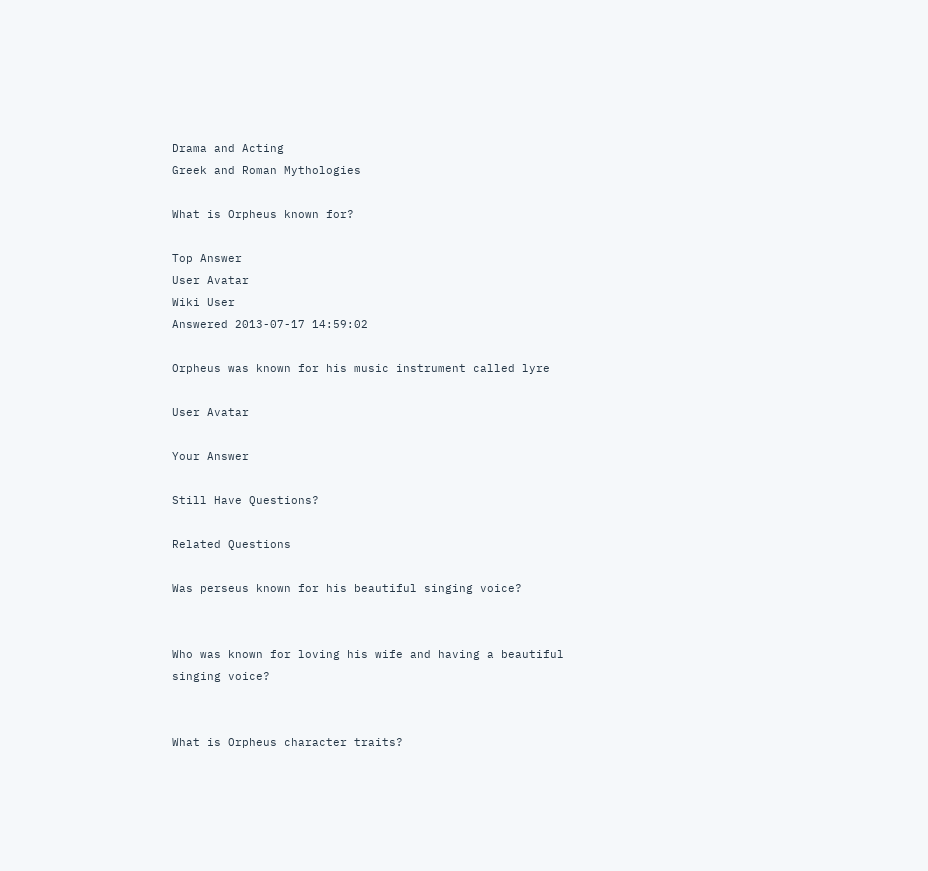Drama and Acting
Greek and Roman Mythologies

What is Orpheus known for?

Top Answer
User Avatar
Wiki User
Answered 2013-07-17 14:59:02

Orpheus was known for his music instrument called lyre

User Avatar

Your Answer

Still Have Questions?

Related Questions

Was perseus known for his beautiful singing voice?


Who was known for loving his wife and having a beautiful singing voice?


What is Orpheus character traits?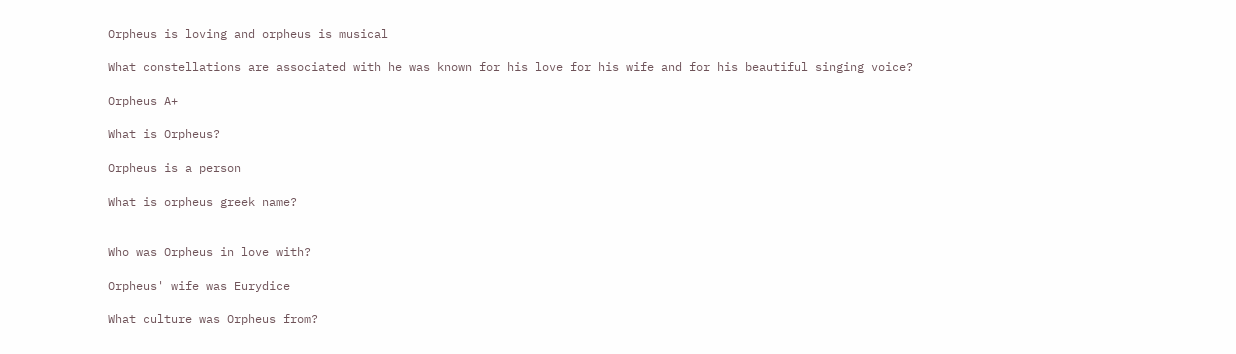Orpheus is loving and orpheus is musical

What constellations are associated with he was known for his love for his wife and for his beautiful singing voice?

Orpheus A+

What is Orpheus?

Orpheus is a person

What is orpheus greek name?


Who was Orpheus in love with?

Orpheus' wife was Eurydice

What culture was Orpheus from?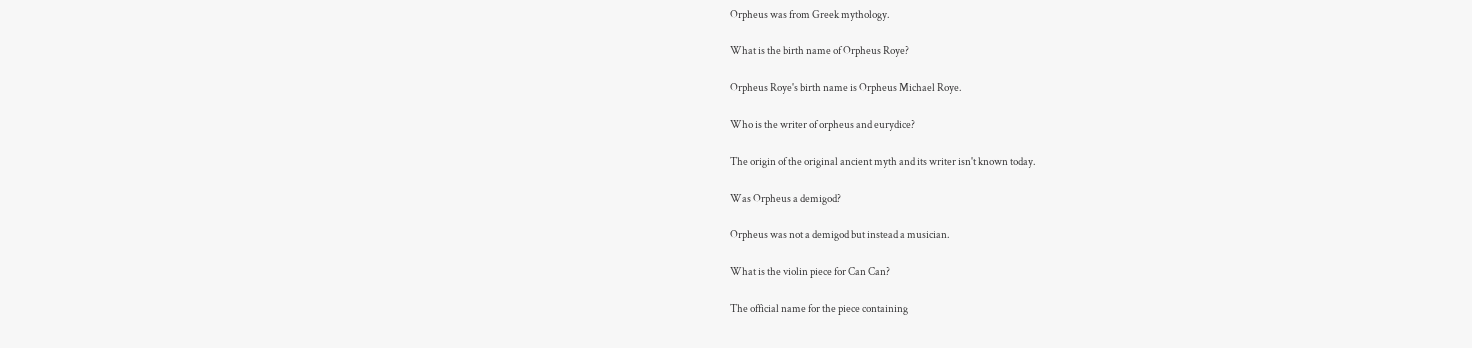Orpheus was from Greek mythology.

What is the birth name of Orpheus Roye?

Orpheus Roye's birth name is Orpheus Michael Roye.

Who is the writer of orpheus and eurydice?

The origin of the original ancient myth and its writer isn't known today.

Was Orpheus a demigod?

Orpheus was not a demigod but instead a musician.

What is the violin piece for Can Can?

The official name for the piece containing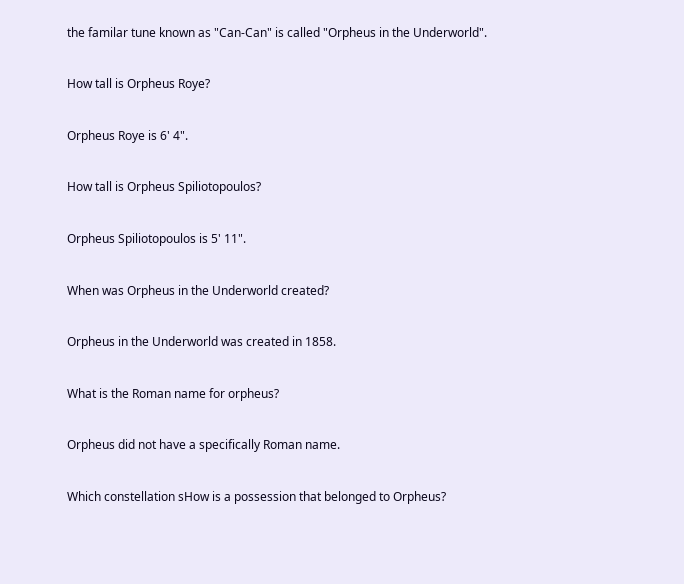the familar tune known as "Can-Can" is called "Orpheus in the Underworld".

How tall is Orpheus Roye?

Orpheus Roye is 6' 4".

How tall is Orpheus Spiliotopoulos?

Orpheus Spiliotopoulos is 5' 11".

When was Orpheus in the Underworld created?

Orpheus in the Underworld was created in 1858.

What is the Roman name for orpheus?

Orpheus did not have a specifically Roman name.

Which constellation sHow is a possession that belonged to Orpheus?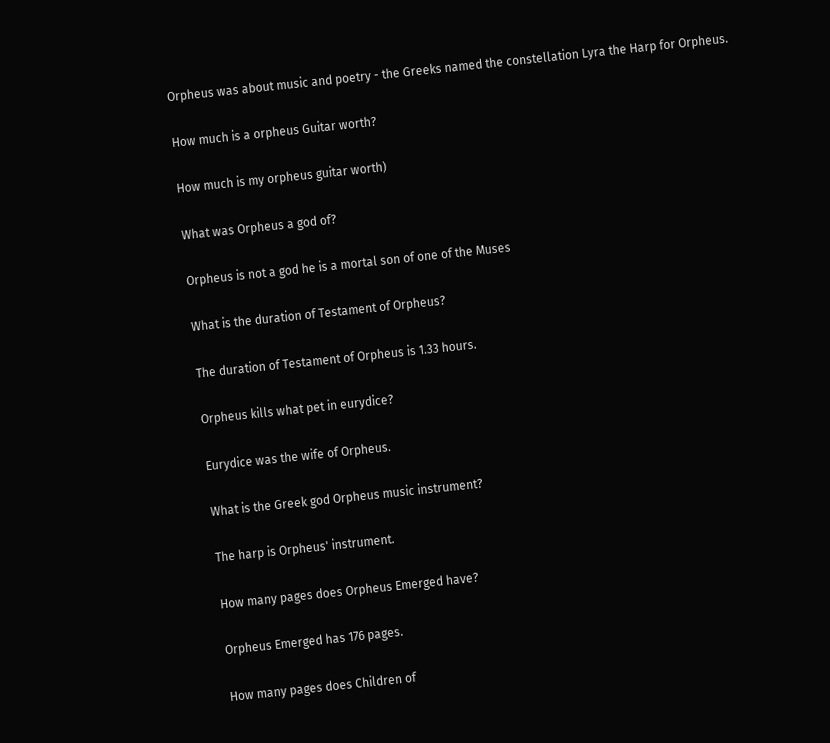Orpheus was about music and poetry - the Greeks named the constellation Lyra the Harp for Orpheus.

How much is a orpheus Guitar worth?

How much is my orpheus guitar worth)

What was Orpheus a god of?

Orpheus is not a god he is a mortal son of one of the Muses

What is the duration of Testament of Orpheus?

The duration of Testament of Orpheus is 1.33 hours.

Orpheus kills what pet in eurydice?

Eurydice was the wife of Orpheus.

What is the Greek god Orpheus music instrument?

The harp is Orpheus' instrument.

How many pages does Orpheus Emerged have?

Orpheus Emerged has 176 pages.

How many pages does Children of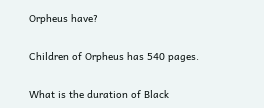Orpheus have?

Children of Orpheus has 540 pages.

What is the duration of Black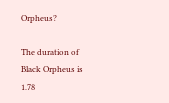Orpheus?

The duration of Black Orpheus is 1.78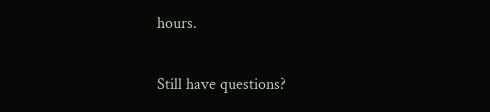hours.

Still have questions?